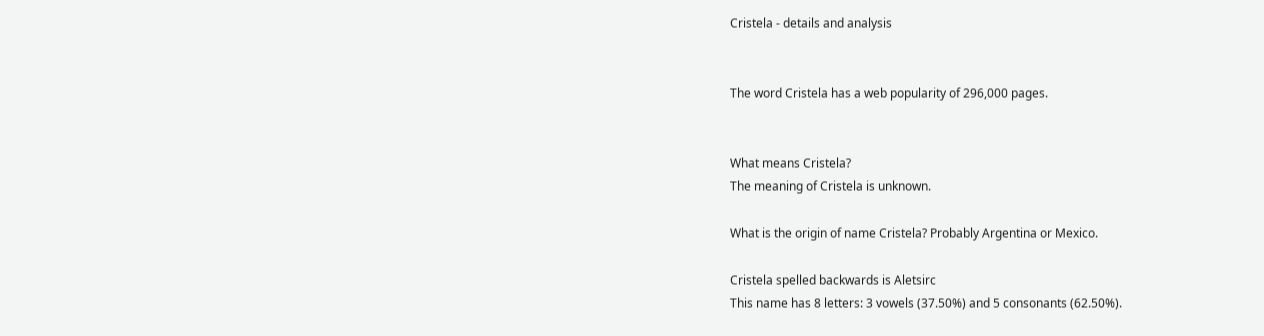Cristela - details and analysis


The word Cristela has a web popularity of 296,000 pages.


What means Cristela?
The meaning of Cristela is unknown.

What is the origin of name Cristela? Probably Argentina or Mexico.

Cristela spelled backwards is Aletsirc
This name has 8 letters: 3 vowels (37.50%) and 5 consonants (62.50%).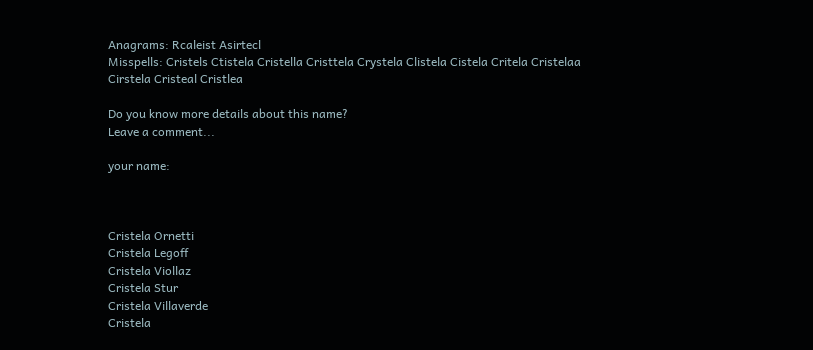Anagrams: Rcaleist Asirtecl
Misspells: Cristels Ctistela Cristella Cristtela Crystela Clistela Cistela Critela Cristelaa Cirstela Cristeal Cristlea

Do you know more details about this name?
Leave a comment...

your name:



Cristela Ornetti
Cristela Legoff
Cristela Viollaz
Cristela Stur
Cristela Villaverde
Cristela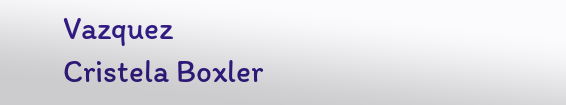Vazquez
Cristela Boxler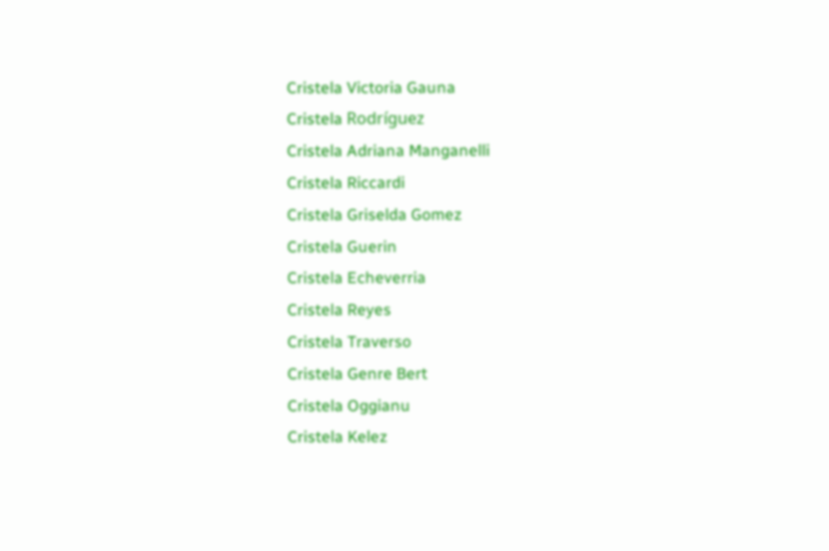Cristela Victoria Gauna
Cristela Rodríguez
Cristela Adriana Manganelli
Cristela Riccardi
Cristela Griselda Gomez
Cristela Guerin
Cristela Echeverria
Cristela Reyes
Cristela Traverso
Cristela Genre Bert
Cristela Oggianu
Cristela Kelez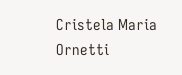Cristela Maria Ornetti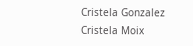Cristela Gonzalez
Cristela Moix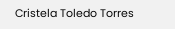Cristela Toledo Torres